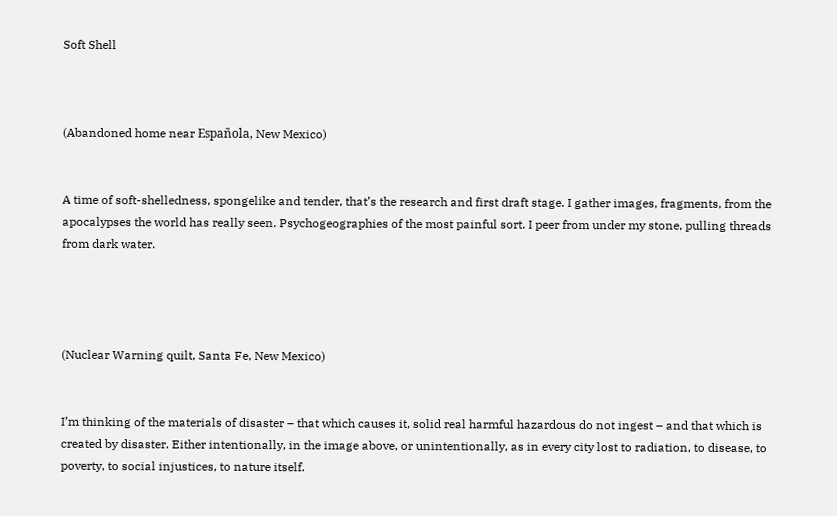Soft Shell



(Abandoned home near Española, New Mexico)


A time of soft-shelledness, spongelike and tender, that’s the research and first draft stage. I gather images, fragments, from the apocalypses the world has really seen. Psychogeographies of the most painful sort. I peer from under my stone, pulling threads from dark water.




(Nuclear Warning quilt, Santa Fe, New Mexico)


I’m thinking of the materials of disaster – that which causes it, solid real harmful hazardous do not ingest – and that which is created by disaster. Either intentionally, in the image above, or unintentionally, as in every city lost to radiation, to disease, to poverty, to social injustices, to nature itself.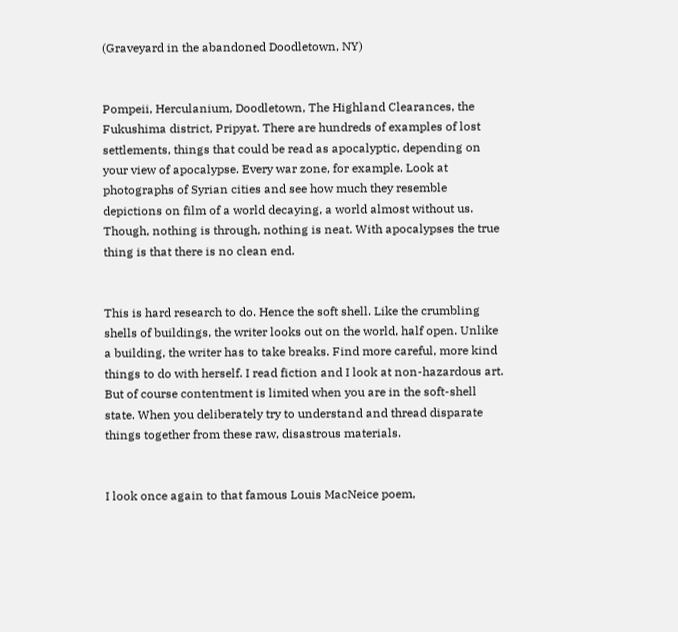(Graveyard in the abandoned Doodletown, NY)


Pompeii, Herculanium, Doodletown, The Highland Clearances, the Fukushima district, Pripyat. There are hundreds of examples of lost settlements, things that could be read as apocalyptic, depending on your view of apocalypse. Every war zone, for example. Look at photographs of Syrian cities and see how much they resemble depictions on film of a world decaying, a world almost without us. Though, nothing is through, nothing is neat. With apocalypses the true thing is that there is no clean end.


This is hard research to do. Hence the soft shell. Like the crumbling shells of buildings, the writer looks out on the world, half open. Unlike a building, the writer has to take breaks. Find more careful, more kind things to do with herself. I read fiction and I look at non-hazardous art. But of course contentment is limited when you are in the soft-shell state. When you deliberately try to understand and thread disparate things together from these raw, disastrous materials.


I look once again to that famous Louis MacNeice poem,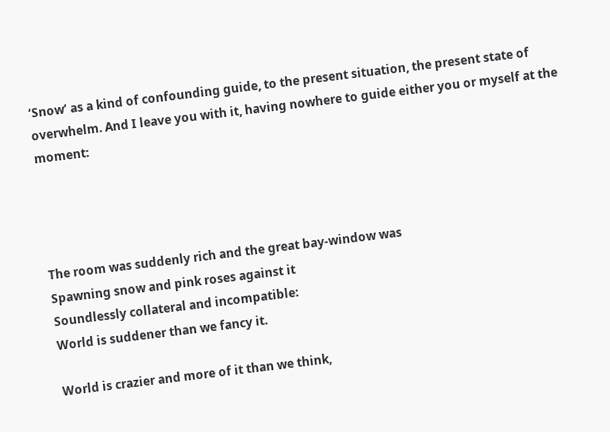‘Snow’ as a kind of confounding guide, to the present situation, the present state of overwhelm. And I leave you with it, having nowhere to guide either you or myself at the moment:




The room was suddenly rich and the great bay-window was
Spawning snow and pink roses against it
Soundlessly collateral and incompatible:
World is suddener than we fancy it.

World is crazier and more of it than we think,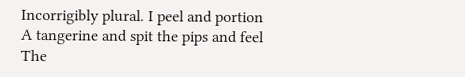Incorrigibly plural. I peel and portion
A tangerine and spit the pips and feel
The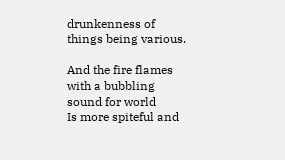drunkenness of things being various.

And the fire flames with a bubbling sound for world
Is more spiteful and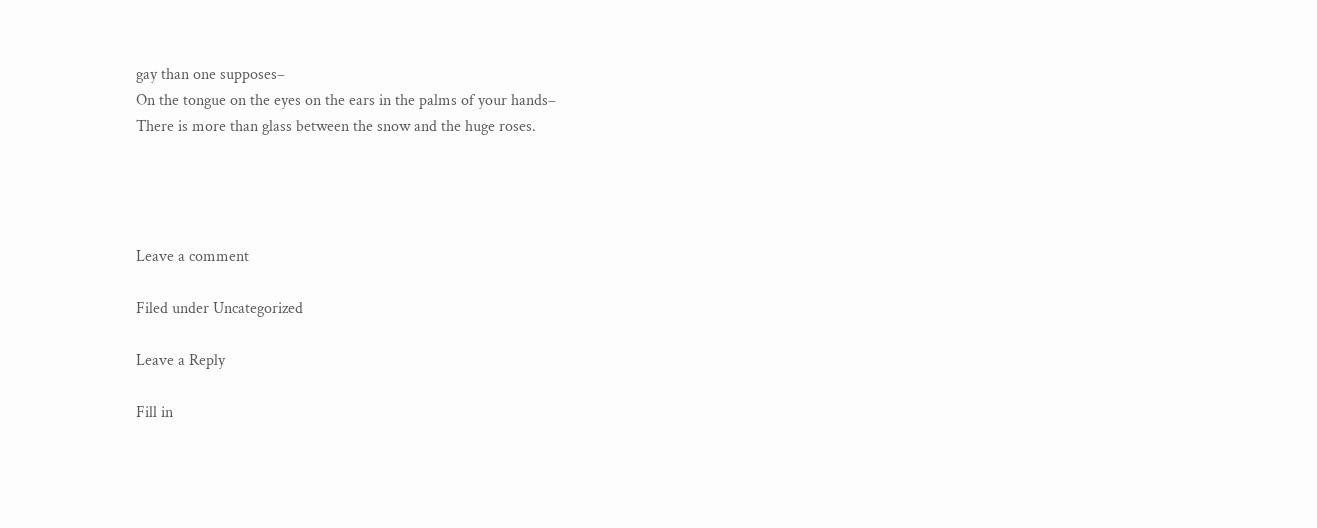gay than one supposes–
On the tongue on the eyes on the ears in the palms of your hands–
There is more than glass between the snow and the huge roses.




Leave a comment

Filed under Uncategorized

Leave a Reply

Fill in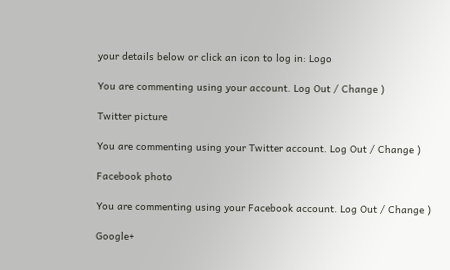your details below or click an icon to log in: Logo

You are commenting using your account. Log Out / Change )

Twitter picture

You are commenting using your Twitter account. Log Out / Change )

Facebook photo

You are commenting using your Facebook account. Log Out / Change )

Google+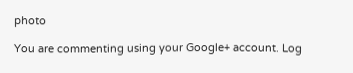photo

You are commenting using your Google+ account. Log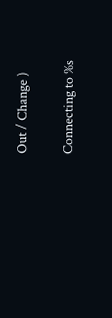Out / Change )

Connecting to %s